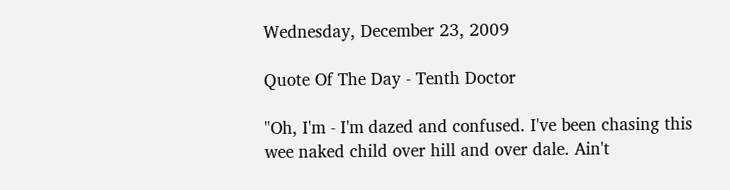Wednesday, December 23, 2009

Quote Of The Day - Tenth Doctor

"Oh, I'm - I'm dazed and confused. I've been chasing this wee naked child over hill and over dale. Ain't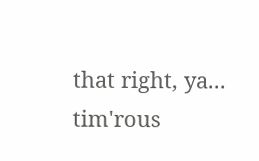that right, ya... tim'rous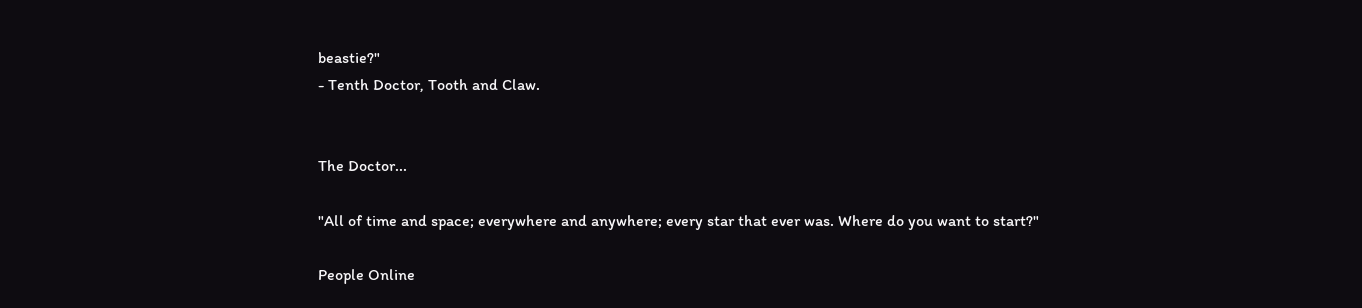beastie?"
- Tenth Doctor, Tooth and Claw.


The Doctor...

"All of time and space; everywhere and anywhere; every star that ever was. Where do you want to start?"

People Online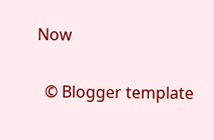Now

  © Blogger template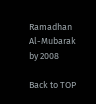Ramadhan Al-Mubarak by 2008

Back to TOP